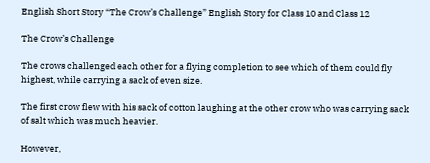English Short Story “The Crow’s Challenge” English Story for Class 10 and Class 12

The Crow’s Challenge

The crows challenged each other for a flying completion to see which of them could fly highest, while carrying a sack of even size.

The first crow flew with his sack of cotton laughing at the other crow who was carrying sack of salt which was much heavier.

However,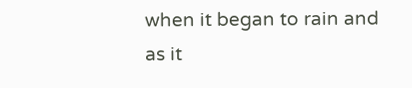when it began to rain and as it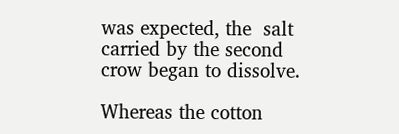was expected, the  salt carried by the second crow began to dissolve.

Whereas the cotton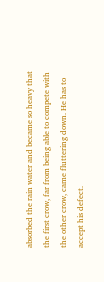absorbed the rain water and became so heavy that the first crow, far from being able to compete with the other crow, came fluttering down. He has to accept his defect.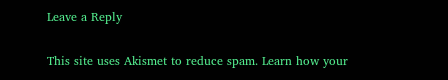Leave a Reply

This site uses Akismet to reduce spam. Learn how your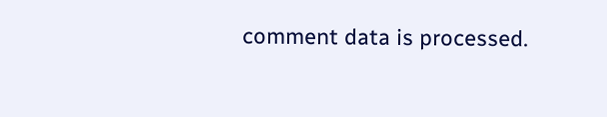comment data is processed.